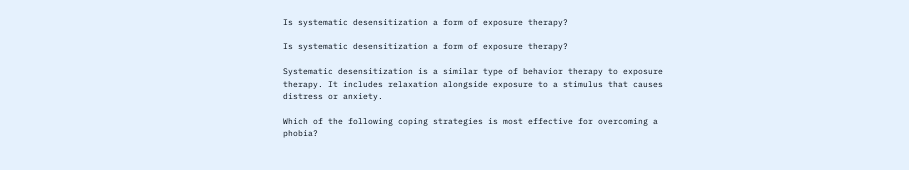Is systematic desensitization a form of exposure therapy?

Is systematic desensitization a form of exposure therapy?

Systematic desensitization is a similar type of behavior therapy to exposure therapy. It includes relaxation alongside exposure to a stimulus that causes distress or anxiety.

Which of the following coping strategies is most effective for overcoming a phobia?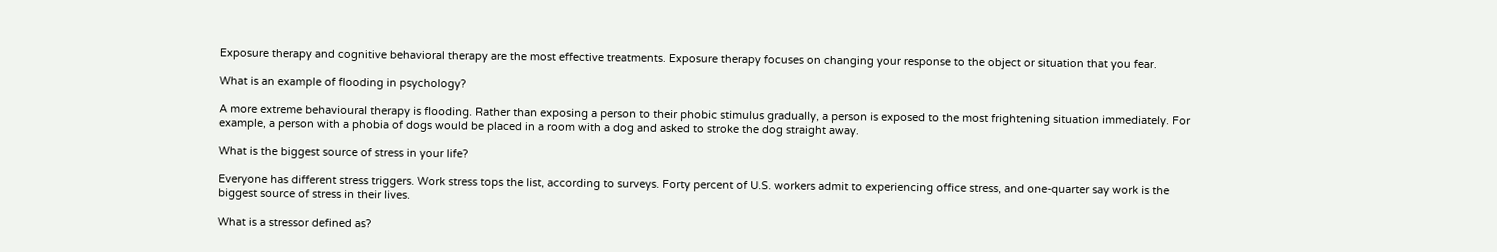Exposure therapy and cognitive behavioral therapy are the most effective treatments. Exposure therapy focuses on changing your response to the object or situation that you fear.

What is an example of flooding in psychology?

A more extreme behavioural therapy is flooding. Rather than exposing a person to their phobic stimulus gradually, a person is exposed to the most frightening situation immediately. For example, a person with a phobia of dogs would be placed in a room with a dog and asked to stroke the dog straight away.

What is the biggest source of stress in your life?

Everyone has different stress triggers. Work stress tops the list, according to surveys. Forty percent of U.S. workers admit to experiencing office stress, and one-quarter say work is the biggest source of stress in their lives.

What is a stressor defined as?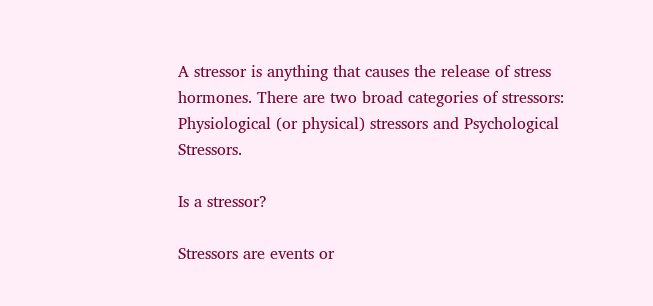A stressor is anything that causes the release of stress hormones. There are two broad categories of stressors: Physiological (or physical) stressors and Psychological Stressors.

Is a stressor?

Stressors are events or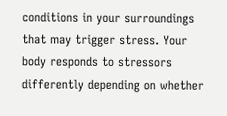conditions in your surroundings that may trigger stress. Your body responds to stressors differently depending on whether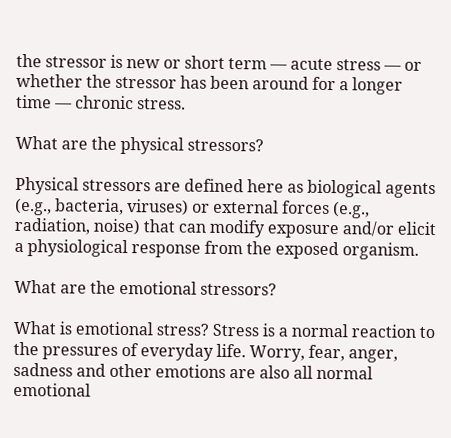the stressor is new or short term — acute stress — or whether the stressor has been around for a longer time — chronic stress.

What are the physical stressors?

Physical stressors are defined here as biological agents (e.g., bacteria, viruses) or external forces (e.g., radiation, noise) that can modify exposure and/or elicit a physiological response from the exposed organism.

What are the emotional stressors?

What is emotional stress? Stress is a normal reaction to the pressures of everyday life. Worry, fear, anger, sadness and other emotions are also all normal emotional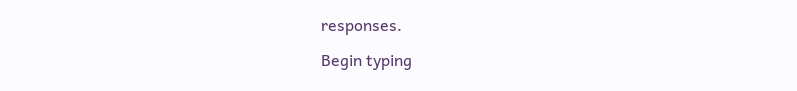responses.

Begin typing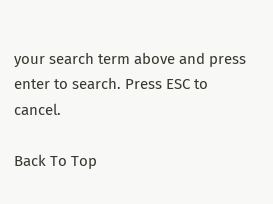your search term above and press enter to search. Press ESC to cancel.

Back To Top